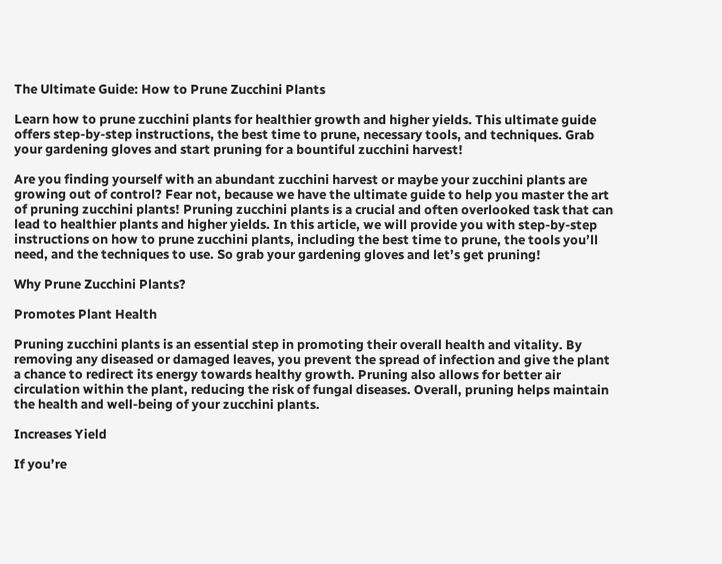The Ultimate Guide: How to Prune Zucchini Plants

Learn how to prune zucchini plants for healthier growth and higher yields. This ultimate guide offers step-by-step instructions, the best time to prune, necessary tools, and techniques. Grab your gardening gloves and start pruning for a bountiful zucchini harvest!

Are you finding yourself with an abundant zucchini harvest or maybe your zucchini plants are growing out of control? Fear not, because we have the ultimate guide to help you master the art of pruning zucchini plants! Pruning zucchini plants is a crucial and often overlooked task that can lead to healthier plants and higher yields. In this article, we will provide you with step-by-step instructions on how to prune zucchini plants, including the best time to prune, the tools you’ll need, and the techniques to use. So grab your gardening gloves and let’s get pruning!

Why Prune Zucchini Plants?

Promotes Plant Health

Pruning zucchini plants is an essential step in promoting their overall health and vitality. By removing any diseased or damaged leaves, you prevent the spread of infection and give the plant a chance to redirect its energy towards healthy growth. Pruning also allows for better air circulation within the plant, reducing the risk of fungal diseases. Overall, pruning helps maintain the health and well-being of your zucchini plants.

Increases Yield

If you’re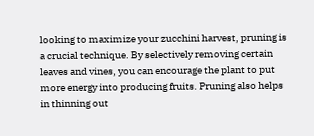looking to maximize your zucchini harvest, pruning is a crucial technique. By selectively removing certain leaves and vines, you can encourage the plant to put more energy into producing fruits. Pruning also helps in thinning out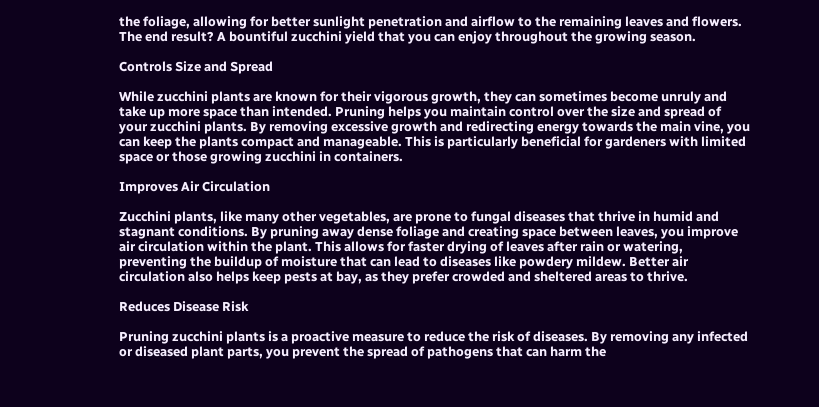the foliage, allowing for better sunlight penetration and airflow to the remaining leaves and flowers. The end result? A bountiful zucchini yield that you can enjoy throughout the growing season.

Controls Size and Spread

While zucchini plants are known for their vigorous growth, they can sometimes become unruly and take up more space than intended. Pruning helps you maintain control over the size and spread of your zucchini plants. By removing excessive growth and redirecting energy towards the main vine, you can keep the plants compact and manageable. This is particularly beneficial for gardeners with limited space or those growing zucchini in containers.

Improves Air Circulation

Zucchini plants, like many other vegetables, are prone to fungal diseases that thrive in humid and stagnant conditions. By pruning away dense foliage and creating space between leaves, you improve air circulation within the plant. This allows for faster drying of leaves after rain or watering, preventing the buildup of moisture that can lead to diseases like powdery mildew. Better air circulation also helps keep pests at bay, as they prefer crowded and sheltered areas to thrive.

Reduces Disease Risk

Pruning zucchini plants is a proactive measure to reduce the risk of diseases. By removing any infected or diseased plant parts, you prevent the spread of pathogens that can harm the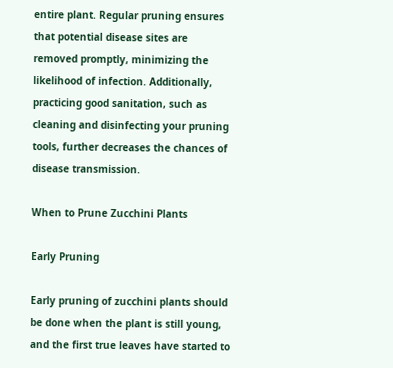entire plant. Regular pruning ensures that potential disease sites are removed promptly, minimizing the likelihood of infection. Additionally, practicing good sanitation, such as cleaning and disinfecting your pruning tools, further decreases the chances of disease transmission.

When to Prune Zucchini Plants

Early Pruning

Early pruning of zucchini plants should be done when the plant is still young, and the first true leaves have started to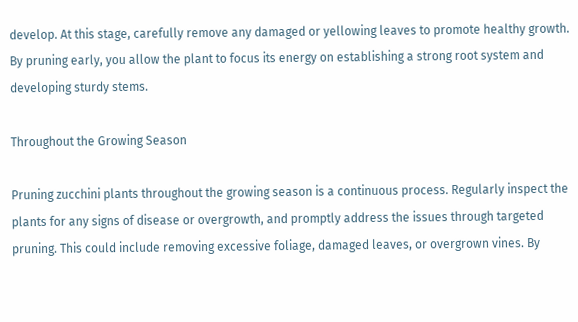develop. At this stage, carefully remove any damaged or yellowing leaves to promote healthy growth. By pruning early, you allow the plant to focus its energy on establishing a strong root system and developing sturdy stems.

Throughout the Growing Season

Pruning zucchini plants throughout the growing season is a continuous process. Regularly inspect the plants for any signs of disease or overgrowth, and promptly address the issues through targeted pruning. This could include removing excessive foliage, damaged leaves, or overgrown vines. By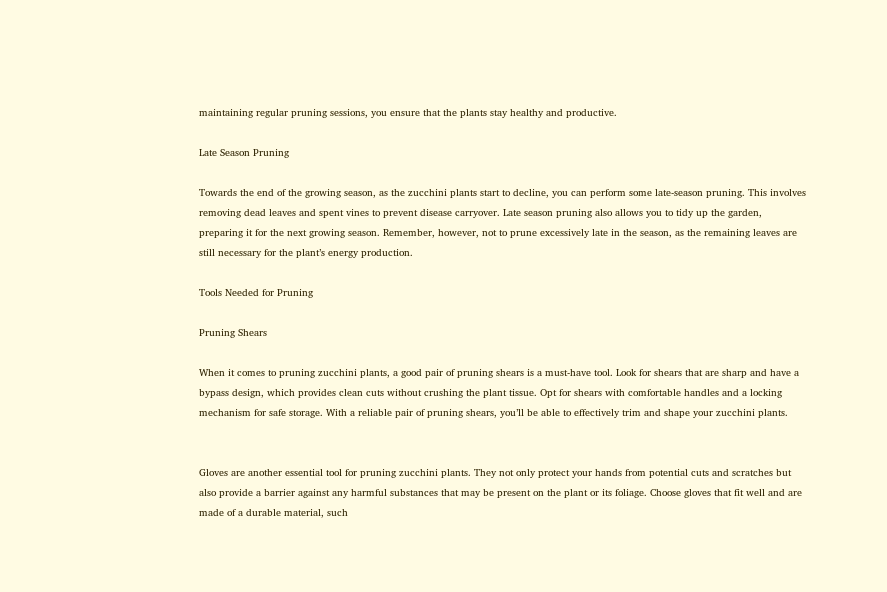maintaining regular pruning sessions, you ensure that the plants stay healthy and productive.

Late Season Pruning

Towards the end of the growing season, as the zucchini plants start to decline, you can perform some late-season pruning. This involves removing dead leaves and spent vines to prevent disease carryover. Late season pruning also allows you to tidy up the garden, preparing it for the next growing season. Remember, however, not to prune excessively late in the season, as the remaining leaves are still necessary for the plant’s energy production.

Tools Needed for Pruning

Pruning Shears

When it comes to pruning zucchini plants, a good pair of pruning shears is a must-have tool. Look for shears that are sharp and have a bypass design, which provides clean cuts without crushing the plant tissue. Opt for shears with comfortable handles and a locking mechanism for safe storage. With a reliable pair of pruning shears, you’ll be able to effectively trim and shape your zucchini plants.


Gloves are another essential tool for pruning zucchini plants. They not only protect your hands from potential cuts and scratches but also provide a barrier against any harmful substances that may be present on the plant or its foliage. Choose gloves that fit well and are made of a durable material, such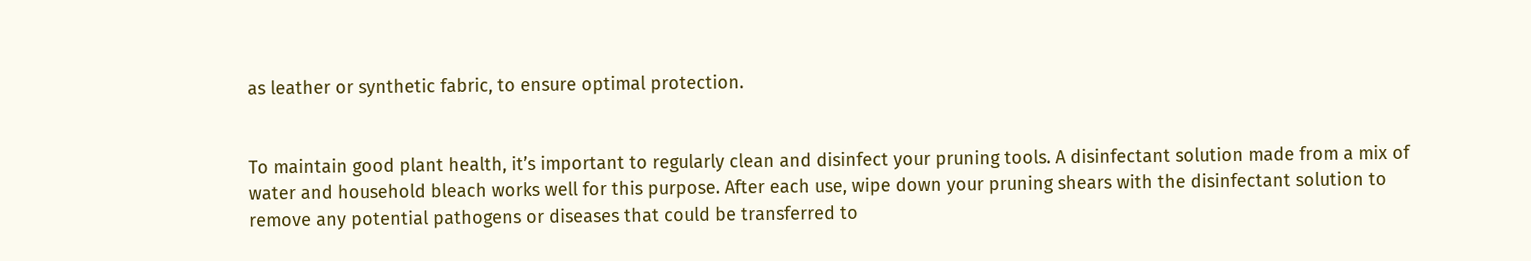as leather or synthetic fabric, to ensure optimal protection.


To maintain good plant health, it’s important to regularly clean and disinfect your pruning tools. A disinfectant solution made from a mix of water and household bleach works well for this purpose. After each use, wipe down your pruning shears with the disinfectant solution to remove any potential pathogens or diseases that could be transferred to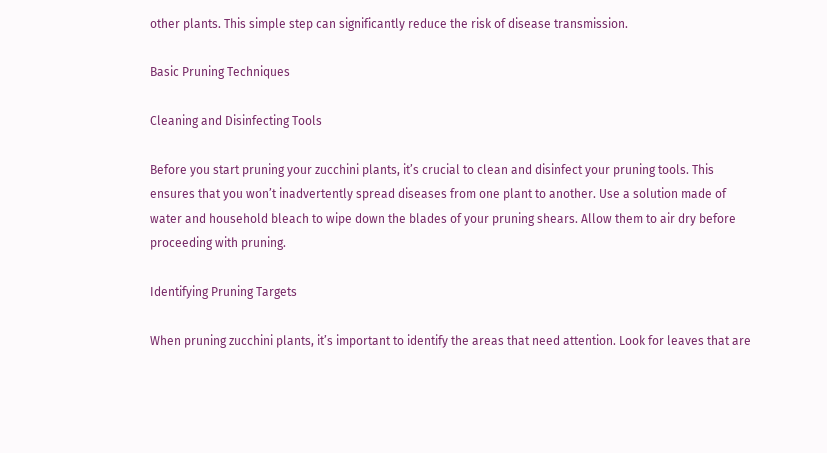other plants. This simple step can significantly reduce the risk of disease transmission.

Basic Pruning Techniques

Cleaning and Disinfecting Tools

Before you start pruning your zucchini plants, it’s crucial to clean and disinfect your pruning tools. This ensures that you won’t inadvertently spread diseases from one plant to another. Use a solution made of water and household bleach to wipe down the blades of your pruning shears. Allow them to air dry before proceeding with pruning.

Identifying Pruning Targets

When pruning zucchini plants, it’s important to identify the areas that need attention. Look for leaves that are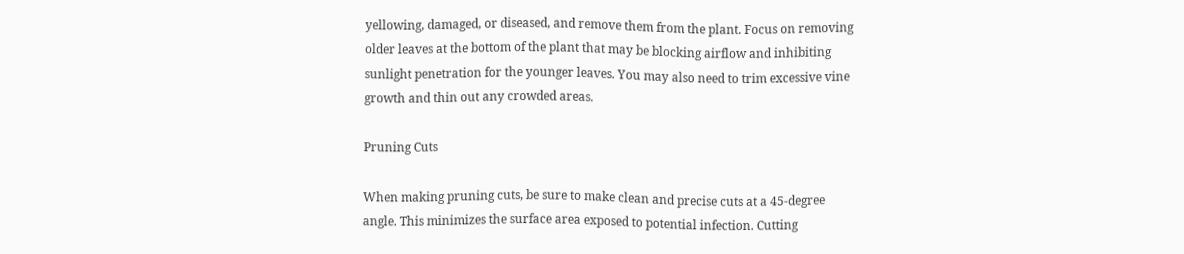yellowing, damaged, or diseased, and remove them from the plant. Focus on removing older leaves at the bottom of the plant that may be blocking airflow and inhibiting sunlight penetration for the younger leaves. You may also need to trim excessive vine growth and thin out any crowded areas.

Pruning Cuts

When making pruning cuts, be sure to make clean and precise cuts at a 45-degree angle. This minimizes the surface area exposed to potential infection. Cutting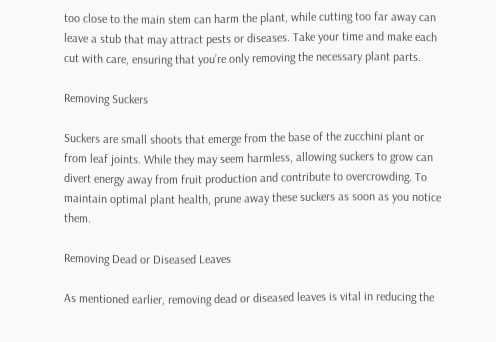too close to the main stem can harm the plant, while cutting too far away can leave a stub that may attract pests or diseases. Take your time and make each cut with care, ensuring that you’re only removing the necessary plant parts.

Removing Suckers

Suckers are small shoots that emerge from the base of the zucchini plant or from leaf joints. While they may seem harmless, allowing suckers to grow can divert energy away from fruit production and contribute to overcrowding. To maintain optimal plant health, prune away these suckers as soon as you notice them.

Removing Dead or Diseased Leaves

As mentioned earlier, removing dead or diseased leaves is vital in reducing the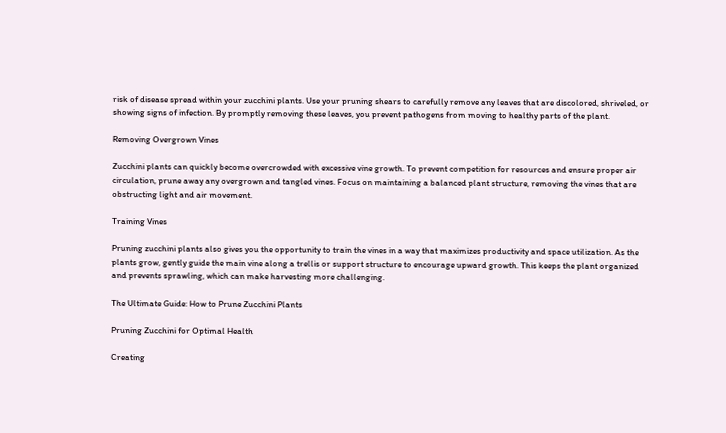risk of disease spread within your zucchini plants. Use your pruning shears to carefully remove any leaves that are discolored, shriveled, or showing signs of infection. By promptly removing these leaves, you prevent pathogens from moving to healthy parts of the plant.

Removing Overgrown Vines

Zucchini plants can quickly become overcrowded with excessive vine growth. To prevent competition for resources and ensure proper air circulation, prune away any overgrown and tangled vines. Focus on maintaining a balanced plant structure, removing the vines that are obstructing light and air movement.

Training Vines

Pruning zucchini plants also gives you the opportunity to train the vines in a way that maximizes productivity and space utilization. As the plants grow, gently guide the main vine along a trellis or support structure to encourage upward growth. This keeps the plant organized and prevents sprawling, which can make harvesting more challenging.

The Ultimate Guide: How to Prune Zucchini Plants

Pruning Zucchini for Optimal Health

Creating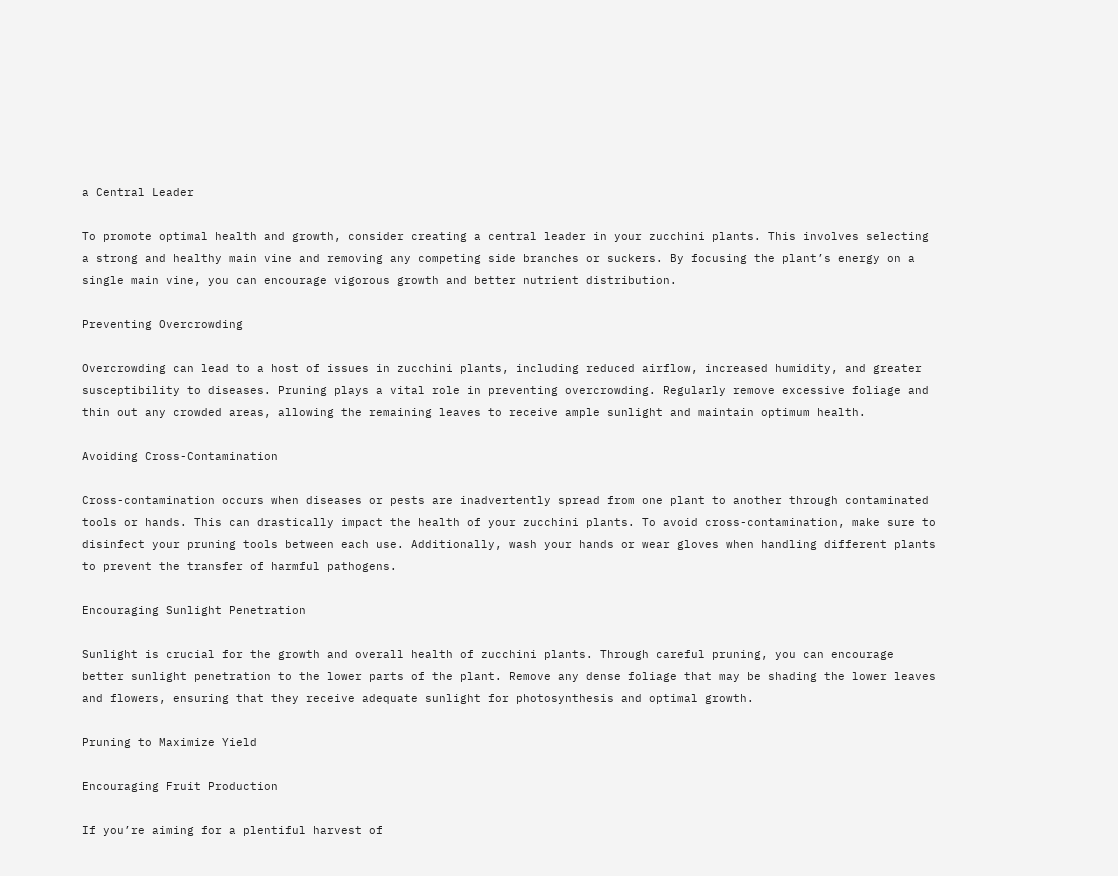a Central Leader

To promote optimal health and growth, consider creating a central leader in your zucchini plants. This involves selecting a strong and healthy main vine and removing any competing side branches or suckers. By focusing the plant’s energy on a single main vine, you can encourage vigorous growth and better nutrient distribution.

Preventing Overcrowding

Overcrowding can lead to a host of issues in zucchini plants, including reduced airflow, increased humidity, and greater susceptibility to diseases. Pruning plays a vital role in preventing overcrowding. Regularly remove excessive foliage and thin out any crowded areas, allowing the remaining leaves to receive ample sunlight and maintain optimum health.

Avoiding Cross-Contamination

Cross-contamination occurs when diseases or pests are inadvertently spread from one plant to another through contaminated tools or hands. This can drastically impact the health of your zucchini plants. To avoid cross-contamination, make sure to disinfect your pruning tools between each use. Additionally, wash your hands or wear gloves when handling different plants to prevent the transfer of harmful pathogens.

Encouraging Sunlight Penetration

Sunlight is crucial for the growth and overall health of zucchini plants. Through careful pruning, you can encourage better sunlight penetration to the lower parts of the plant. Remove any dense foliage that may be shading the lower leaves and flowers, ensuring that they receive adequate sunlight for photosynthesis and optimal growth.

Pruning to Maximize Yield

Encouraging Fruit Production

If you’re aiming for a plentiful harvest of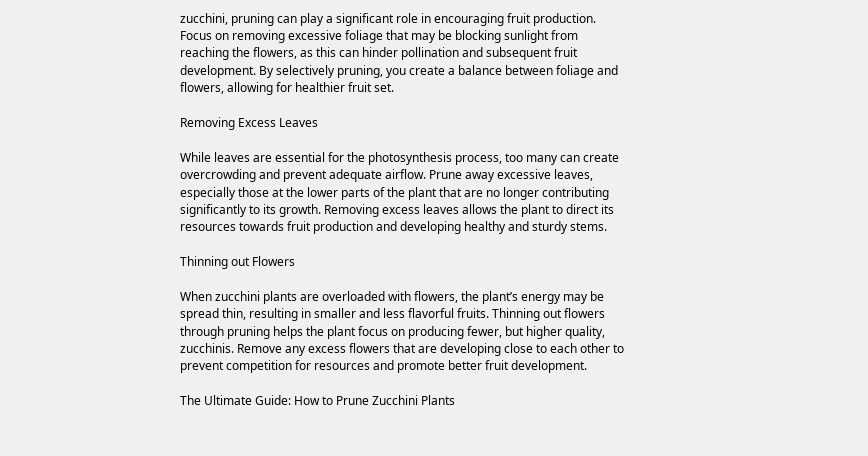zucchini, pruning can play a significant role in encouraging fruit production. Focus on removing excessive foliage that may be blocking sunlight from reaching the flowers, as this can hinder pollination and subsequent fruit development. By selectively pruning, you create a balance between foliage and flowers, allowing for healthier fruit set.

Removing Excess Leaves

While leaves are essential for the photosynthesis process, too many can create overcrowding and prevent adequate airflow. Prune away excessive leaves, especially those at the lower parts of the plant that are no longer contributing significantly to its growth. Removing excess leaves allows the plant to direct its resources towards fruit production and developing healthy and sturdy stems.

Thinning out Flowers

When zucchini plants are overloaded with flowers, the plant’s energy may be spread thin, resulting in smaller and less flavorful fruits. Thinning out flowers through pruning helps the plant focus on producing fewer, but higher quality, zucchinis. Remove any excess flowers that are developing close to each other to prevent competition for resources and promote better fruit development.

The Ultimate Guide: How to Prune Zucchini Plants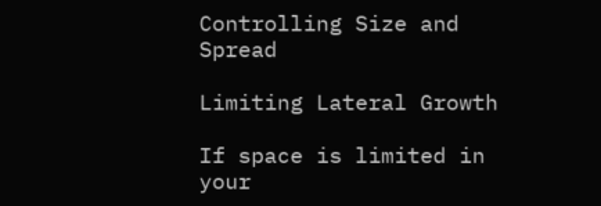Controlling Size and Spread

Limiting Lateral Growth

If space is limited in your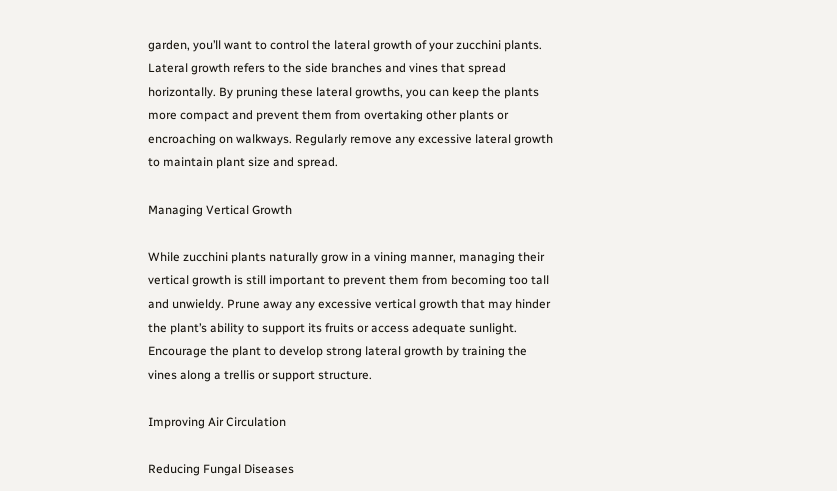garden, you’ll want to control the lateral growth of your zucchini plants. Lateral growth refers to the side branches and vines that spread horizontally. By pruning these lateral growths, you can keep the plants more compact and prevent them from overtaking other plants or encroaching on walkways. Regularly remove any excessive lateral growth to maintain plant size and spread.

Managing Vertical Growth

While zucchini plants naturally grow in a vining manner, managing their vertical growth is still important to prevent them from becoming too tall and unwieldy. Prune away any excessive vertical growth that may hinder the plant’s ability to support its fruits or access adequate sunlight. Encourage the plant to develop strong lateral growth by training the vines along a trellis or support structure.

Improving Air Circulation

Reducing Fungal Diseases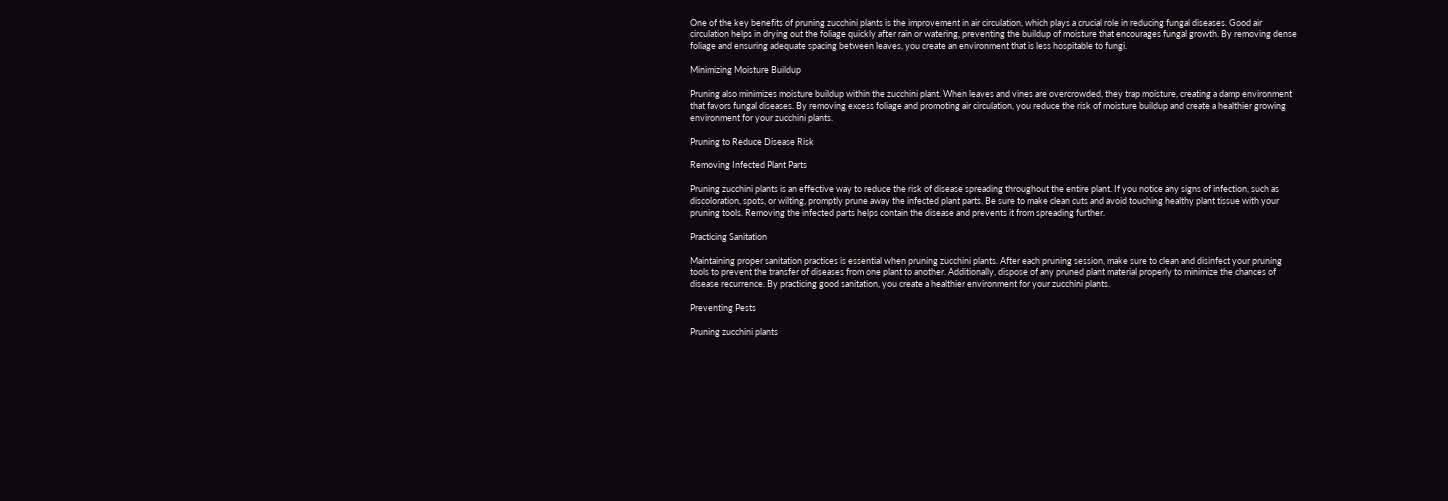One of the key benefits of pruning zucchini plants is the improvement in air circulation, which plays a crucial role in reducing fungal diseases. Good air circulation helps in drying out the foliage quickly after rain or watering, preventing the buildup of moisture that encourages fungal growth. By removing dense foliage and ensuring adequate spacing between leaves, you create an environment that is less hospitable to fungi.

Minimizing Moisture Buildup

Pruning also minimizes moisture buildup within the zucchini plant. When leaves and vines are overcrowded, they trap moisture, creating a damp environment that favors fungal diseases. By removing excess foliage and promoting air circulation, you reduce the risk of moisture buildup and create a healthier growing environment for your zucchini plants.

Pruning to Reduce Disease Risk

Removing Infected Plant Parts

Pruning zucchini plants is an effective way to reduce the risk of disease spreading throughout the entire plant. If you notice any signs of infection, such as discoloration, spots, or wilting, promptly prune away the infected plant parts. Be sure to make clean cuts and avoid touching healthy plant tissue with your pruning tools. Removing the infected parts helps contain the disease and prevents it from spreading further.

Practicing Sanitation

Maintaining proper sanitation practices is essential when pruning zucchini plants. After each pruning session, make sure to clean and disinfect your pruning tools to prevent the transfer of diseases from one plant to another. Additionally, dispose of any pruned plant material properly to minimize the chances of disease recurrence. By practicing good sanitation, you create a healthier environment for your zucchini plants.

Preventing Pests

Pruning zucchini plants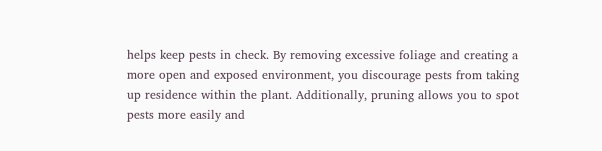helps keep pests in check. By removing excessive foliage and creating a more open and exposed environment, you discourage pests from taking up residence within the plant. Additionally, pruning allows you to spot pests more easily and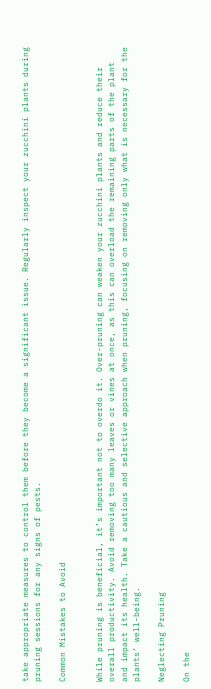take appropriate measures to control them before they become a significant issue. Regularly inspect your zucchini plants during pruning sessions for any signs of pests.

Common Mistakes to Avoid


While pruning is beneficial, it’s important not to overdo it. Over-pruning can weaken your zucchini plants and reduce their overall productivity. Avoid removing too many leaves or vines at once, as this can overload the remaining parts of the plant and impact its health. Take a cautious and selective approach when pruning, focusing on removing only what is necessary for the plants’ well-being.

Neglecting Pruning

On the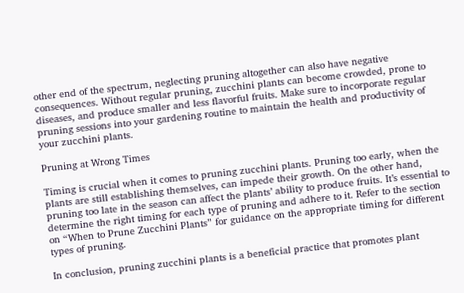other end of the spectrum, neglecting pruning altogether can also have negative consequences. Without regular pruning, zucchini plants can become crowded, prone to diseases, and produce smaller and less flavorful fruits. Make sure to incorporate regular pruning sessions into your gardening routine to maintain the health and productivity of your zucchini plants.

Pruning at Wrong Times

Timing is crucial when it comes to pruning zucchini plants. Pruning too early, when the plants are still establishing themselves, can impede their growth. On the other hand, pruning too late in the season can affect the plants’ ability to produce fruits. It’s essential to determine the right timing for each type of pruning and adhere to it. Refer to the section on “When to Prune Zucchini Plants” for guidance on the appropriate timing for different types of pruning.

In conclusion, pruning zucchini plants is a beneficial practice that promotes plant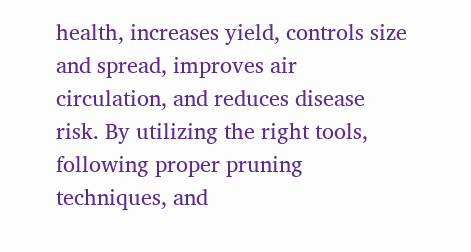health, increases yield, controls size and spread, improves air circulation, and reduces disease risk. By utilizing the right tools, following proper pruning techniques, and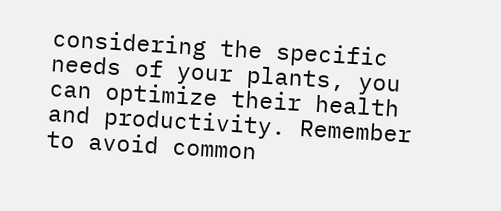considering the specific needs of your plants, you can optimize their health and productivity. Remember to avoid common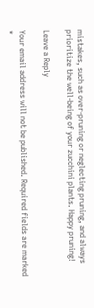mistakes, such as over-pruning or neglecting pruning, and always prioritize the well-being of your zucchini plants. Happy pruning!

Leave a Reply

Your email address will not be published. Required fields are marked *